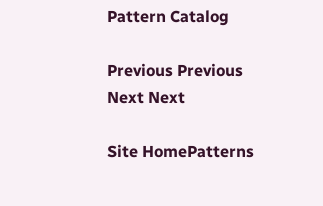Pattern Catalog

Previous Previous   Next Next

Site HomePatterns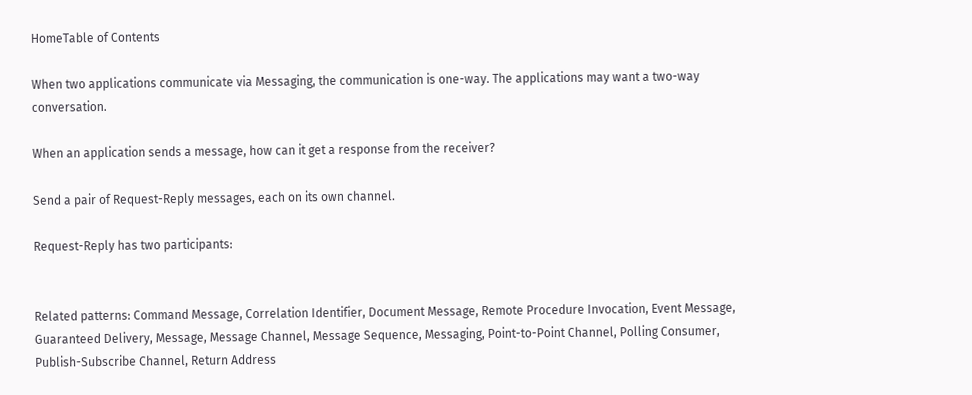HomeTable of Contents

When two applications communicate via Messaging, the communication is one-way. The applications may want a two-way conversation.

When an application sends a message, how can it get a response from the receiver?

Send a pair of Request-Reply messages, each on its own channel.

Request-Reply has two participants:


Related patterns: Command Message, Correlation Identifier, Document Message, Remote Procedure Invocation, Event Message, Guaranteed Delivery, Message, Message Channel, Message Sequence, Messaging, Point-to-Point Channel, Polling Consumer, Publish-Subscribe Channel, Return Address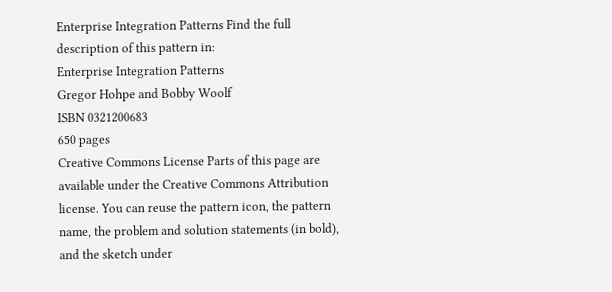Enterprise Integration Patterns Find the full description of this pattern in:
Enterprise Integration Patterns
Gregor Hohpe and Bobby Woolf
ISBN 0321200683
650 pages
Creative Commons License Parts of this page are available under the Creative Commons Attribution license. You can reuse the pattern icon, the pattern name, the problem and solution statements (in bold), and the sketch under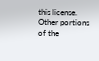this license. Other portions of the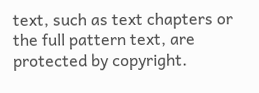text, such as text chapters or the full pattern text, are protected by copyright.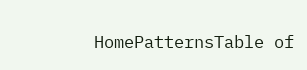HomePatternsTable of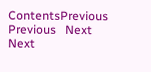ContentsPrevious Previous   Next Next